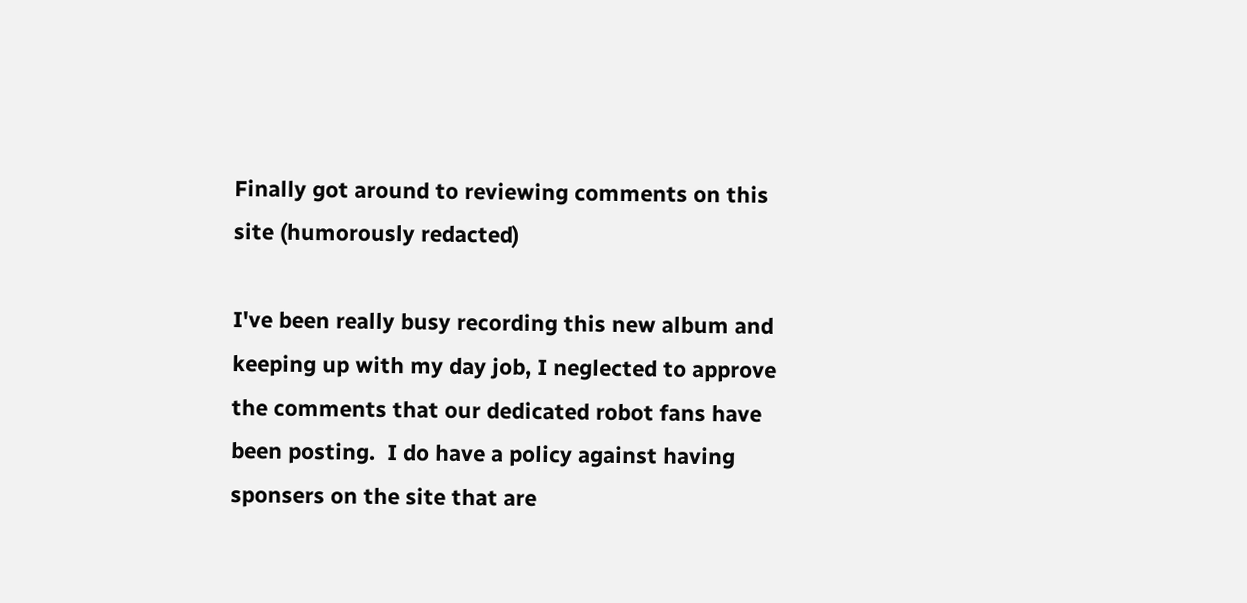Finally got around to reviewing comments on this site (humorously redacted)

I've been really busy recording this new album and keeping up with my day job, I neglected to approve the comments that our dedicated robot fans have been posting.  I do have a policy against having sponsers on the site that are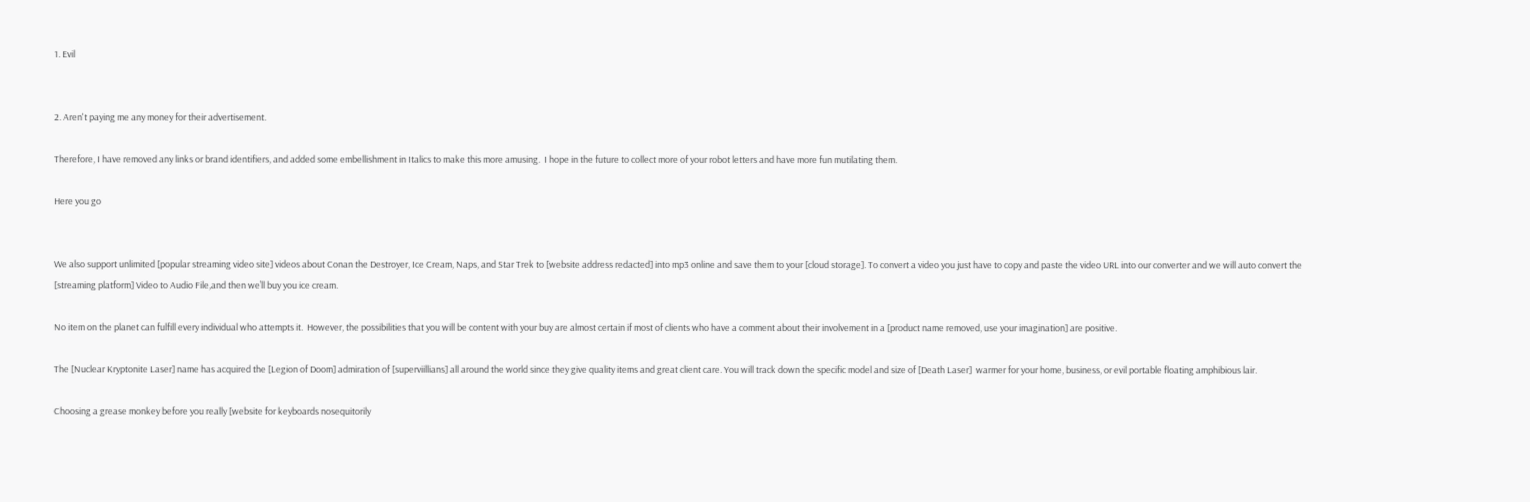1. Evil


2. Aren't paying me any money for their advertisement.

Therefore, I have removed any links or brand identifiers, and added some embellishment in Italics to make this more amusing.  I hope in the future to collect more of your robot letters and have more fun mutilating them.

Here you go


We also support unlimited [popular streaming video site] videos about Conan the Destroyer, Ice Cream, Naps, and Star Trek to [website address redacted] into mp3 online and save them to your [cloud storage]. To convert a video you just have to copy and paste the video URL into our converter and we will auto convert the [streaming platform] Video to Audio File,and then we’ll buy you ice cream.

No item on the planet can fulfill every individual who attempts it.  However, the possibilities that you will be content with your buy are almost certain if most of clients who have a comment about their involvement in a [product name removed, use your imagination] are positive.

The [Nuclear Kryptonite Laser] name has acquired the [Legion of Doom] admiration of [superviillians] all around the world since they give quality items and great client care. You will track down the specific model and size of [Death Laser]  warmer for your home, business, or evil portable floating amphibious lair.

Choosing a grease monkey before you really [website for keyboards nosequitorily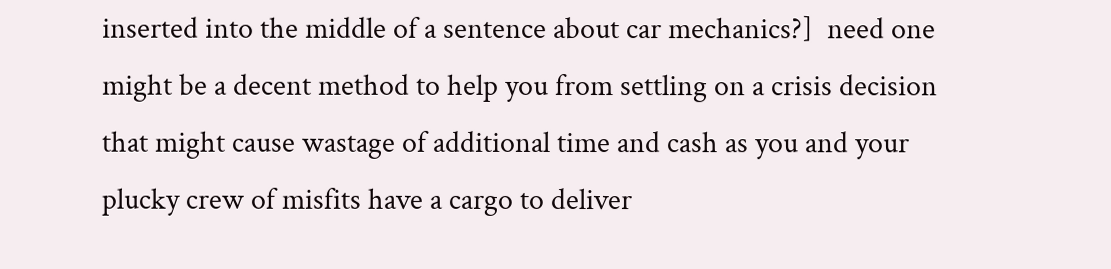inserted into the middle of a sentence about car mechanics?]  need one might be a decent method to help you from settling on a crisis decision that might cause wastage of additional time and cash as you and your plucky crew of misfits have a cargo to deliver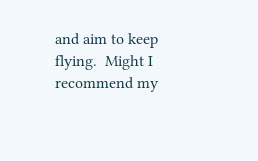and aim to keep flying.  Might I recommend my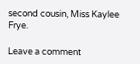second cousin, Miss Kaylee Frye.

Leave a comment